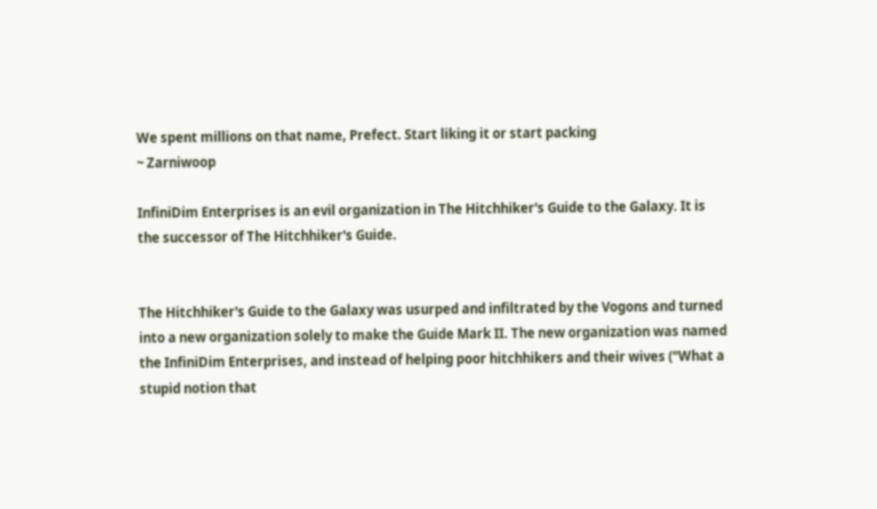We spent millions on that name, Prefect. Start liking it or start packing
~ Zarniwoop

InfiniDim Enterprises is an evil organization in The Hitchhiker's Guide to the Galaxy. It is the successor of The Hitchhiker's Guide.


The Hitchhiker's Guide to the Galaxy was usurped and infiltrated by the Vogons and turned into a new organization solely to make the Guide Mark II. The new organization was named the InfiniDim Enterprises, and instead of helping poor hitchhikers and their wives ("What a stupid notion that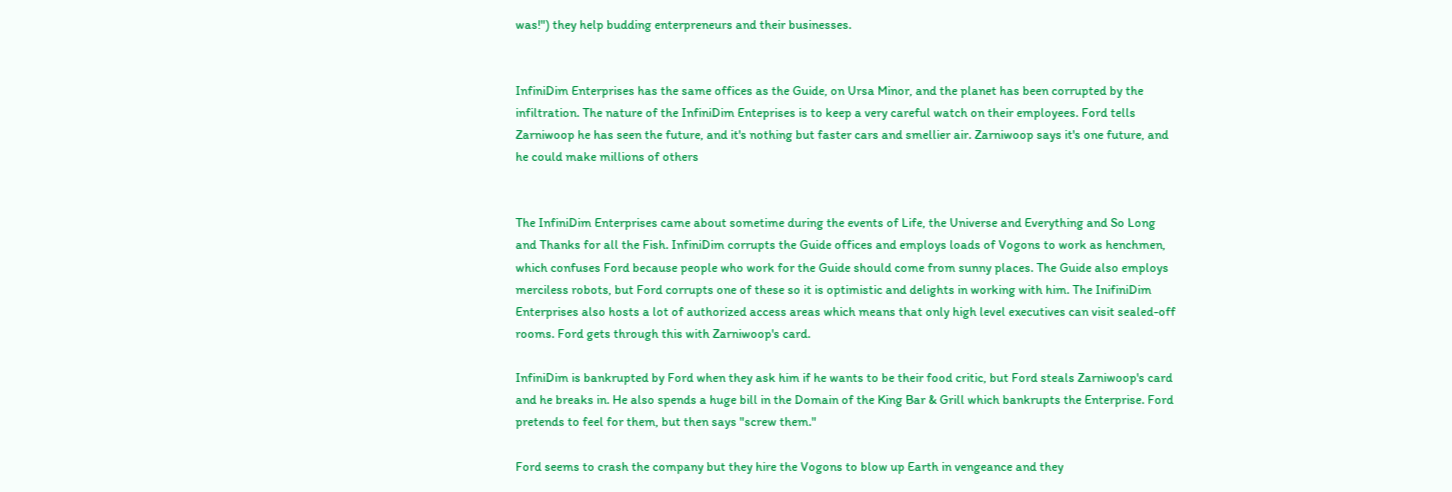was!") they help budding enterpreneurs and their businesses.


InfiniDim Enterprises has the same offices as the Guide, on Ursa Minor, and the planet has been corrupted by the infiltration. The nature of the InfiniDim Enteprises is to keep a very careful watch on their employees. Ford tells Zarniwoop he has seen the future, and it's nothing but faster cars and smellier air. Zarniwoop says it's one future, and he could make millions of others


The InfiniDim Enterprises came about sometime during the events of Life, the Universe and Everything and So Long and Thanks for all the Fish. InfiniDim corrupts the Guide offices and employs loads of Vogons to work as henchmen, which confuses Ford because people who work for the Guide should come from sunny places. The Guide also employs merciless robots, but Ford corrupts one of these so it is optimistic and delights in working with him. The InifiniDim Enterprises also hosts a lot of authorized access areas which means that only high level executives can visit sealed-off rooms. Ford gets through this with Zarniwoop's card.

InfiniDim is bankrupted by Ford when they ask him if he wants to be their food critic, but Ford steals Zarniwoop's card and he breaks in. He also spends a huge bill in the Domain of the King Bar & Grill which bankrupts the Enterprise. Ford pretends to feel for them, but then says "screw them."

Ford seems to crash the company but they hire the Vogons to blow up Earth in vengeance and they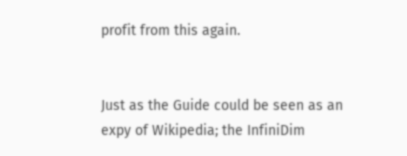profit from this again.


Just as the Guide could be seen as an expy of Wikipedia; the InfiniDim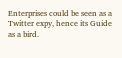Enterprises could be seen as a Twitter expy, hence its Guide as a bird.